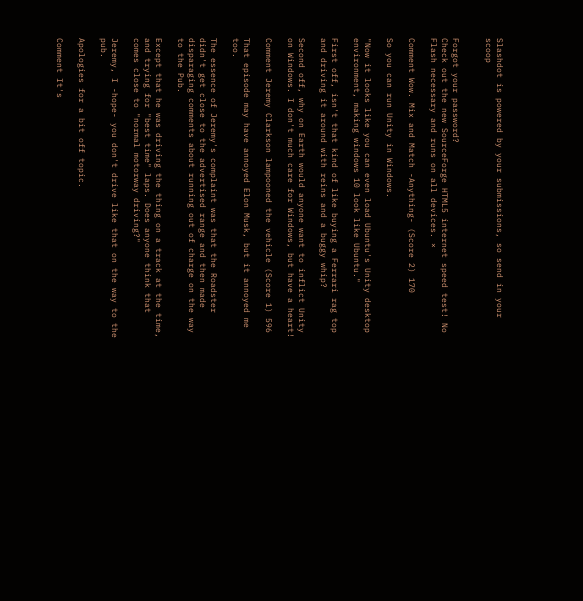Slashdot is powered by your submissions, so send in your scoop


Forgot your password?
Check out the new SourceForge HTML5 internet speed test! No Flash necessary and runs on all devices. ×

Comment Wow. Mix and Match -Anything- (Score 2) 170

So you can run Unity in Windows.

"Now it looks like you can even load Ubuntu's Unity desktop environment, making windows 10 look like Ubuntu."

First off, isn't that kind of like buying a Ferrari rag top and driving it around with reins and a buggy whip?

Second off, why on Earth would anyone want to inflict Unity on Windows. I don't much care for Windows, but have a heart!

Comment Jeremy Clarkson lampooned the vehicle (Score 1) 596

That episode may have annoyed Elon Musk, but it annoyed me too.

The essence of Jeremy's complaint was that the Roadster didn't get close to the advertised range and then made disparaging comments about running out of charge on the way to the Pub.

Except that he was driving the thing on a track at the time, and trying for "best time" laps. Does anyone think that comes close to "normal motorway driving?"

Jeremy, I -hope- you don't drive like that on the way to the pub.

Apologies for a bit off topic.

Comment It's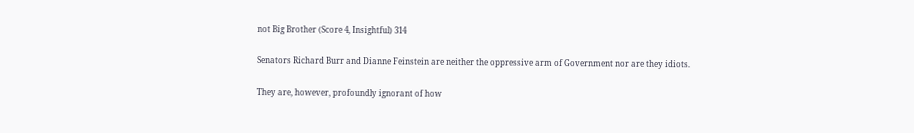not Big Brother (Score 4, Insightful) 314

Senators Richard Burr and Dianne Feinstein are neither the oppressive arm of Government nor are they idiots.

They are, however, profoundly ignorant of how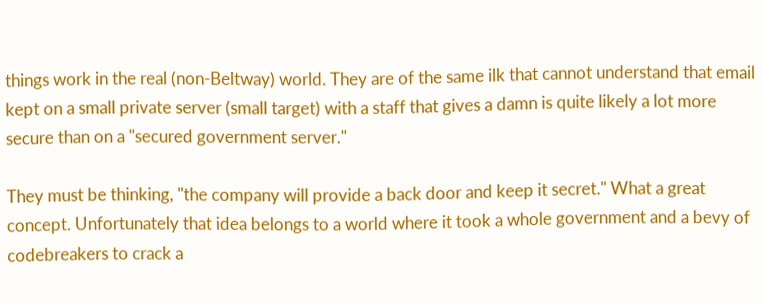things work in the real (non-Beltway) world. They are of the same ilk that cannot understand that email kept on a small private server (small target) with a staff that gives a damn is quite likely a lot more secure than on a "secured government server."

They must be thinking, "the company will provide a back door and keep it secret." What a great concept. Unfortunately that idea belongs to a world where it took a whole government and a bevy of codebreakers to crack a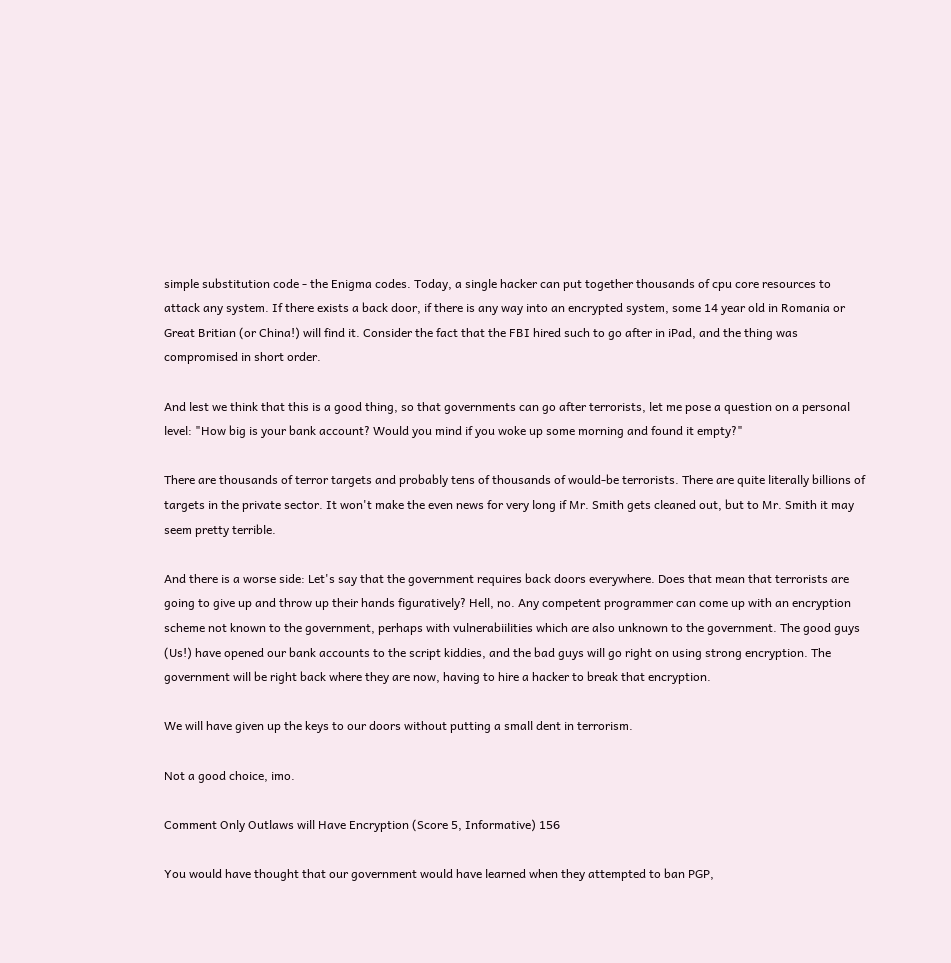simple substitution code - the Enigma codes. Today, a single hacker can put together thousands of cpu core resources to attack any system. If there exists a back door, if there is any way into an encrypted system, some 14 year old in Romania or Great Britian (or China!) will find it. Consider the fact that the FBI hired such to go after in iPad, and the thing was compromised in short order.

And lest we think that this is a good thing, so that governments can go after terrorists, let me pose a question on a personal level: "How big is your bank account? Would you mind if you woke up some morning and found it empty?"

There are thousands of terror targets and probably tens of thousands of would-be terrorists. There are quite literally billions of targets in the private sector. It won't make the even news for very long if Mr. Smith gets cleaned out, but to Mr. Smith it may seem pretty terrible.

And there is a worse side: Let's say that the government requires back doors everywhere. Does that mean that terrorists are going to give up and throw up their hands figuratively? Hell, no. Any competent programmer can come up with an encryption scheme not known to the government, perhaps with vulnerabiilities which are also unknown to the government. The good guys (Us!) have opened our bank accounts to the script kiddies, and the bad guys will go right on using strong encryption. The government will be right back where they are now, having to hire a hacker to break that encryption.

We will have given up the keys to our doors without putting a small dent in terrorism.

Not a good choice, imo.

Comment Only Outlaws will Have Encryption (Score 5, Informative) 156

You would have thought that our government would have learned when they attempted to ban PGP,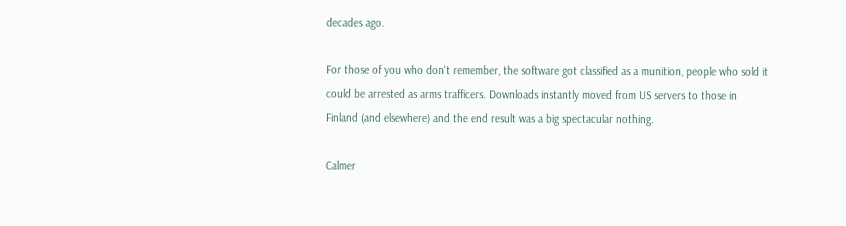decades ago.

For those of you who don't remember, the software got classified as a munition, people who sold it could be arrested as arms trafficers. Downloads instantly moved from US servers to those in Finland (and elsewhere) and the end result was a big spectacular nothing.

Calmer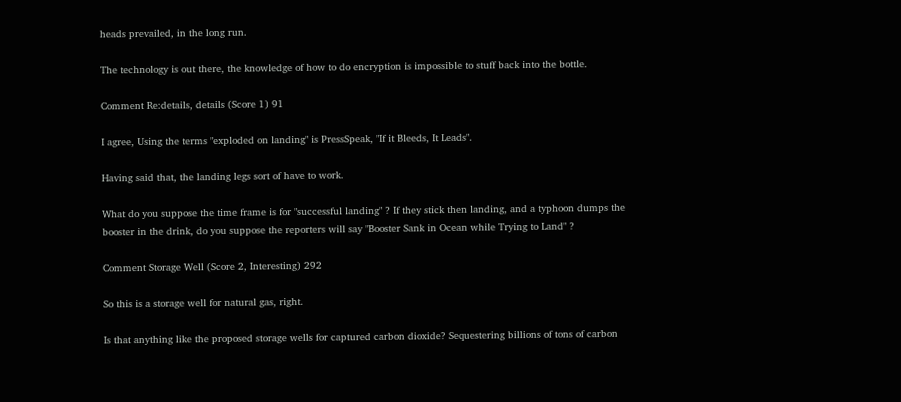heads prevailed, in the long run.

The technology is out there, the knowledge of how to do encryption is impossible to stuff back into the bottle.

Comment Re:details, details (Score 1) 91

I agree, Using the terms "exploded on landing" is PressSpeak, "If it Bleeds, It Leads".

Having said that, the landing legs sort of have to work.

What do you suppose the time frame is for "successful landing" ? If they stick then landing, and a typhoon dumps the booster in the drink, do you suppose the reporters will say "Booster Sank in Ocean while Trying to Land" ?

Comment Storage Well (Score 2, Interesting) 292

So this is a storage well for natural gas, right.

Is that anything like the proposed storage wells for captured carbon dioxide? Sequestering billions of tons of carbon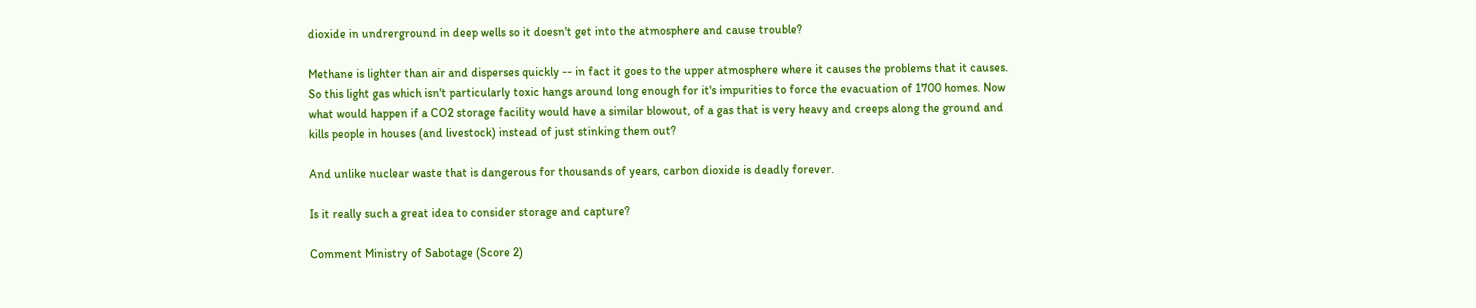dioxide in undrerground in deep wells so it doesn't get into the atmosphere and cause trouble?

Methane is lighter than air and disperses quickly -- in fact it goes to the upper atmosphere where it causes the problems that it causes. So this light gas which isn't particularly toxic hangs around long enough for it's impurities to force the evacuation of 1700 homes. Now what would happen if a CO2 storage facility would have a similar blowout, of a gas that is very heavy and creeps along the ground and kills people in houses (and livestock) instead of just stinking them out?

And unlike nuclear waste that is dangerous for thousands of years, carbon dioxide is deadly forever.

Is it really such a great idea to consider storage and capture?

Comment Ministry of Sabotage (Score 2)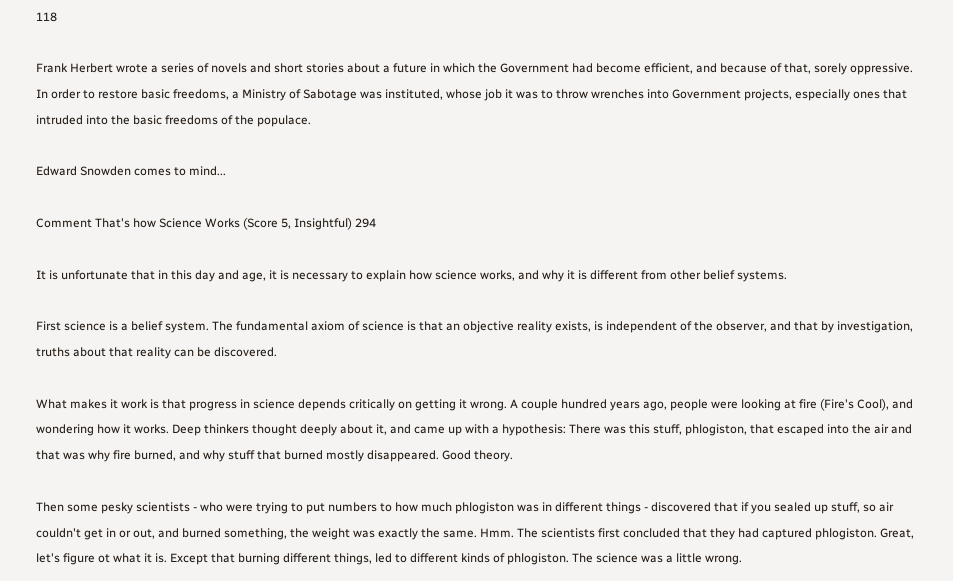118

Frank Herbert wrote a series of novels and short stories about a future in which the Government had become efficient, and because of that, sorely oppressive. In order to restore basic freedoms, a Ministry of Sabotage was instituted, whose job it was to throw wrenches into Government projects, especially ones that intruded into the basic freedoms of the populace.

Edward Snowden comes to mind...

Comment That's how Science Works (Score 5, Insightful) 294

It is unfortunate that in this day and age, it is necessary to explain how science works, and why it is different from other belief systems.

First science is a belief system. The fundamental axiom of science is that an objective reality exists, is independent of the observer, and that by investigation, truths about that reality can be discovered.

What makes it work is that progress in science depends critically on getting it wrong. A couple hundred years ago, people were looking at fire (Fire's Cool), and wondering how it works. Deep thinkers thought deeply about it, and came up with a hypothesis: There was this stuff, phlogiston, that escaped into the air and that was why fire burned, and why stuff that burned mostly disappeared. Good theory.

Then some pesky scientists - who were trying to put numbers to how much phlogiston was in different things - discovered that if you sealed up stuff, so air couldn't get in or out, and burned something, the weight was exactly the same. Hmm. The scientists first concluded that they had captured phlogiston. Great, let's figure ot what it is. Except that burning different things, led to different kinds of phlogiston. The science was a little wrong.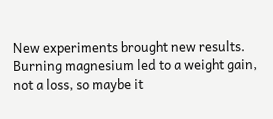New experiments brought new results. Burning magnesium led to a weight gain, not a loss, so maybe it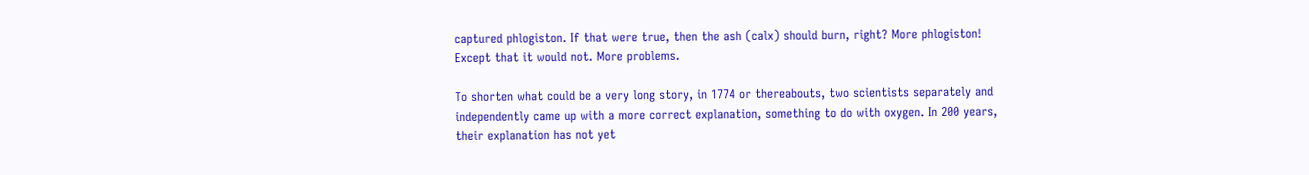captured phlogiston. If that were true, then the ash (calx) should burn, right? More phlogiston! Except that it would not. More problems.

To shorten what could be a very long story, in 1774 or thereabouts, two scientists separately and independently came up with a more correct explanation, something to do with oxygen. In 200 years, their explanation has not yet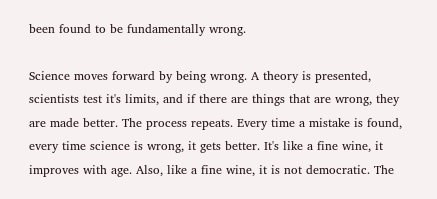been found to be fundamentally wrong.

Science moves forward by being wrong. A theory is presented, scientists test it's limits, and if there are things that are wrong, they are made better. The process repeats. Every time a mistake is found, every time science is wrong, it gets better. It's like a fine wine, it improves with age. Also, like a fine wine, it is not democratic. The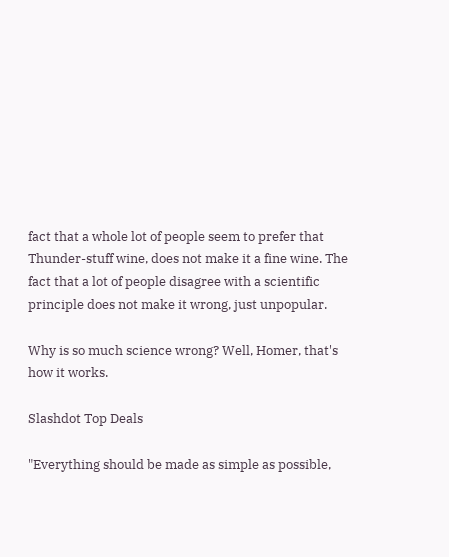fact that a whole lot of people seem to prefer that Thunder-stuff wine, does not make it a fine wine. The fact that a lot of people disagree with a scientific principle does not make it wrong, just unpopular.

Why is so much science wrong? Well, Homer, that's how it works.

Slashdot Top Deals

"Everything should be made as simple as possible,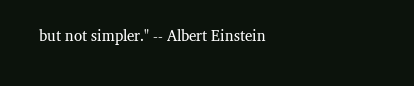but not simpler." -- Albert Einstein